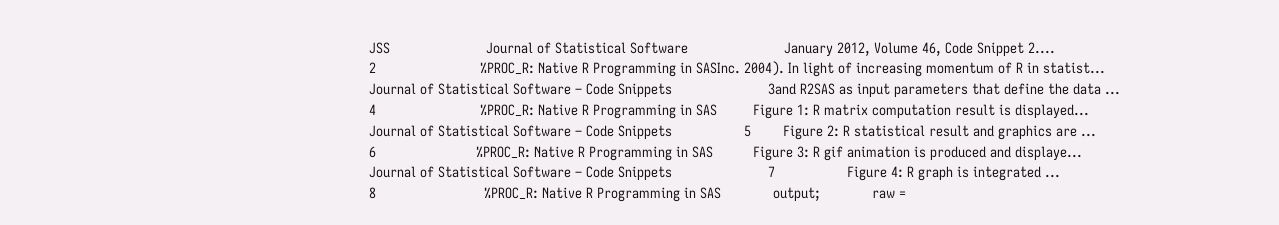JSS                        Journal of Statistical Software                        January 2012, Volume 46, Code Snippet 2....
2                          %PROC_R: Native R Programming in SASInc. 2004). In light of increasing momentum of R in statist...
Journal of Statistical Software – Code Snippets                        3and R2SAS as input parameters that define the data ...
4                          %PROC_R: Native R Programming in SAS         Figure 1: R matrix computation result is displayed...
Journal of Statistical Software – Code Snippets                  5        Figure 2: R statistical result and graphics are ...
6                         %PROC_R: Native R Programming in SAS          Figure 3: R gif animation is produced and displaye...
Journal of Statistical Software – Code Snippets                        7                  Figure 4: R graph is integrated ...
8                           %PROC_R: Native R Programming in SAS             output;             raw =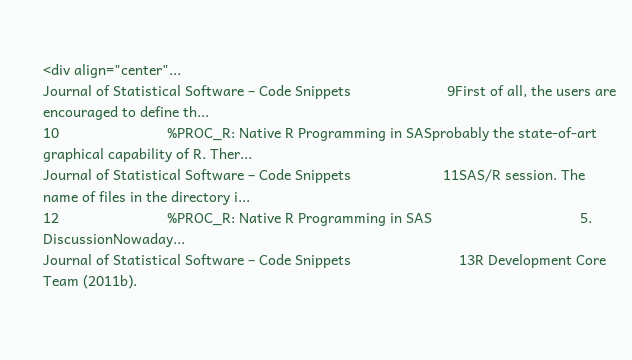<div align="center"...
Journal of Statistical Software – Code Snippets                        9First of all, the users are encouraged to define th...
10                           %PROC_R: Native R Programming in SASprobably the state-of-art graphical capability of R. Ther...
Journal of Statistical Software – Code Snippets                       11SAS/R session. The name of files in the directory i...
12                           %PROC_R: Native R Programming in SAS                                     5. DiscussionNowaday...
Journal of Statistical Software – Code Snippets                           13R Development Core Team (2011b).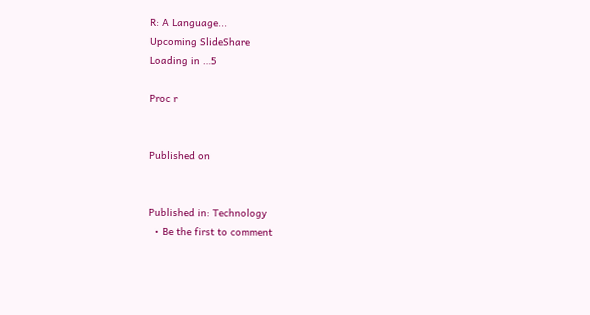R: A Language...
Upcoming SlideShare
Loading in …5

Proc r


Published on


Published in: Technology
  • Be the first to comment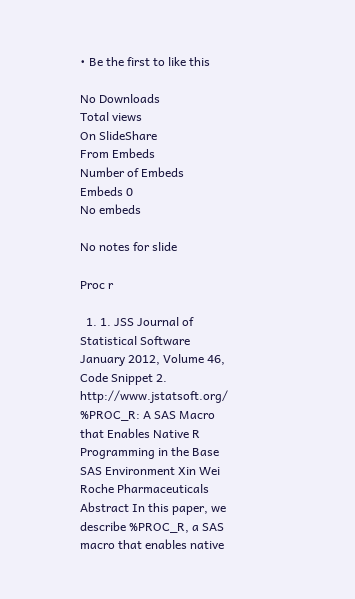• Be the first to like this

No Downloads
Total views
On SlideShare
From Embeds
Number of Embeds
Embeds 0
No embeds

No notes for slide

Proc r

  1. 1. JSS Journal of Statistical Software January 2012, Volume 46, Code Snippet 2. http://www.jstatsoft.org/ %PROC_R: A SAS Macro that Enables Native R Programming in the Base SAS Environment Xin Wei Roche Pharmaceuticals Abstract In this paper, we describe %PROC_R, a SAS macro that enables native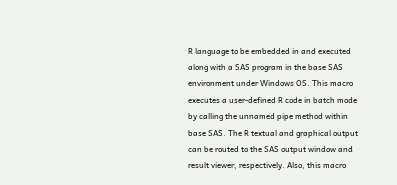R language to be embedded in and executed along with a SAS program in the base SAS environment under Windows OS. This macro executes a user-defined R code in batch mode by calling the unnamed pipe method within base SAS. The R textual and graphical output can be routed to the SAS output window and result viewer, respectively. Also, this macro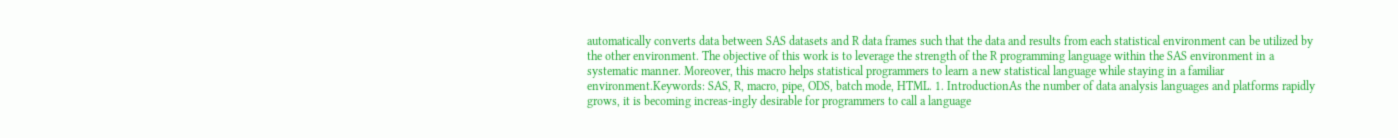automatically converts data between SAS datasets and R data frames such that the data and results from each statistical environment can be utilized by the other environment. The objective of this work is to leverage the strength of the R programming language within the SAS environment in a systematic manner. Moreover, this macro helps statistical programmers to learn a new statistical language while staying in a familiar environment.Keywords: SAS, R, macro, pipe, ODS, batch mode, HTML. 1. IntroductionAs the number of data analysis languages and platforms rapidly grows, it is becoming increas-ingly desirable for programmers to call a language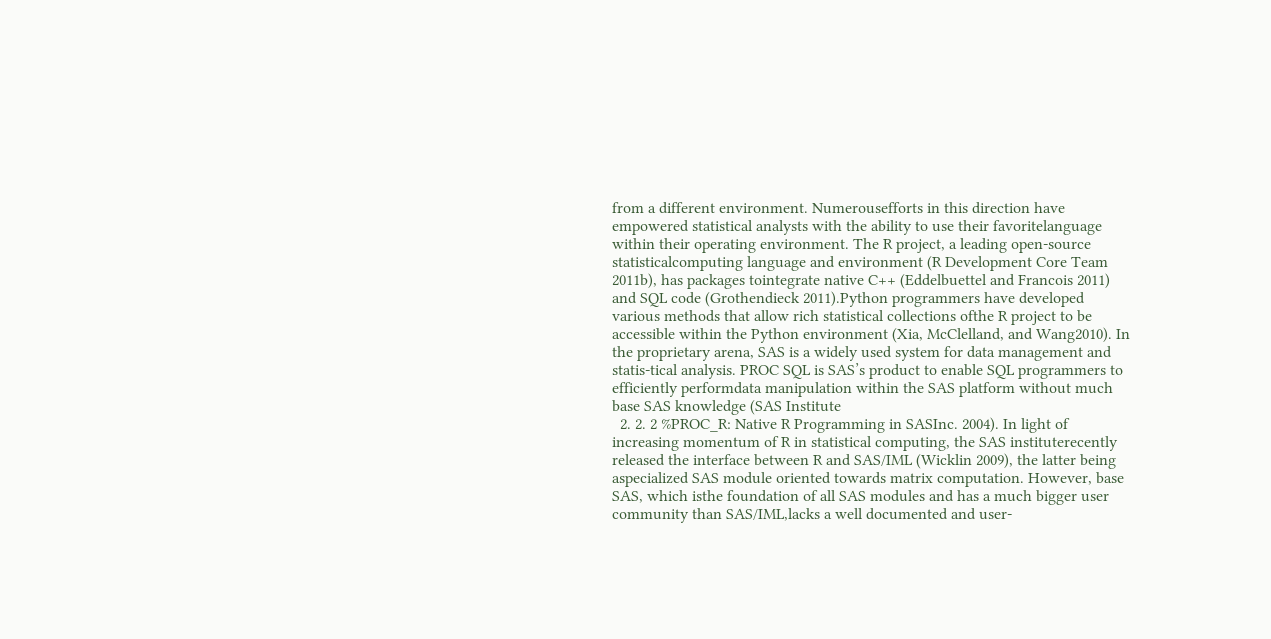from a different environment. Numerousefforts in this direction have empowered statistical analysts with the ability to use their favoritelanguage within their operating environment. The R project, a leading open-source statisticalcomputing language and environment (R Development Core Team 2011b), has packages tointegrate native C++ (Eddelbuettel and Francois 2011) and SQL code (Grothendieck 2011).Python programmers have developed various methods that allow rich statistical collections ofthe R project to be accessible within the Python environment (Xia, McClelland, and Wang2010). In the proprietary arena, SAS is a widely used system for data management and statis-tical analysis. PROC SQL is SAS’s product to enable SQL programmers to efficiently performdata manipulation within the SAS platform without much base SAS knowledge (SAS Institute
  2. 2. 2 %PROC_R: Native R Programming in SASInc. 2004). In light of increasing momentum of R in statistical computing, the SAS instituterecently released the interface between R and SAS/IML (Wicklin 2009), the latter being aspecialized SAS module oriented towards matrix computation. However, base SAS, which isthe foundation of all SAS modules and has a much bigger user community than SAS/IML,lacks a well documented and user-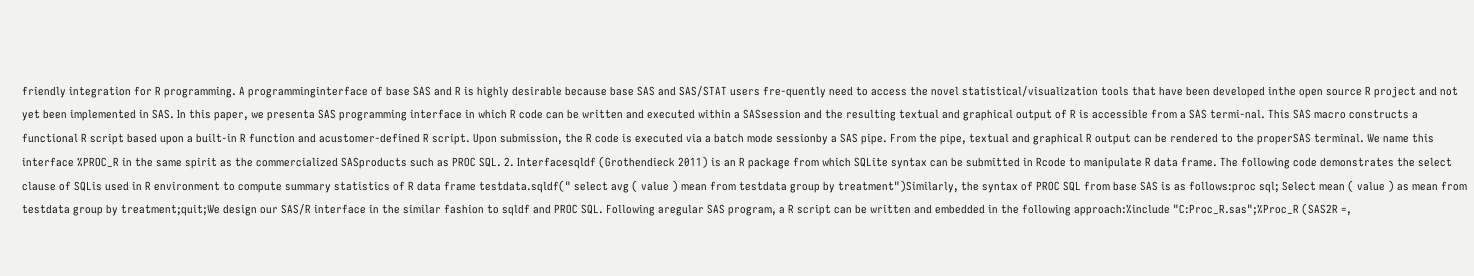friendly integration for R programming. A programminginterface of base SAS and R is highly desirable because base SAS and SAS/STAT users fre-quently need to access the novel statistical/visualization tools that have been developed inthe open source R project and not yet been implemented in SAS. In this paper, we presenta SAS programming interface in which R code can be written and executed within a SASsession and the resulting textual and graphical output of R is accessible from a SAS termi-nal. This SAS macro constructs a functional R script based upon a built-in R function and acustomer-defined R script. Upon submission, the R code is executed via a batch mode sessionby a SAS pipe. From the pipe, textual and graphical R output can be rendered to the properSAS terminal. We name this interface %PROC_R in the same spirit as the commercialized SASproducts such as PROC SQL. 2. Interfacesqldf (Grothendieck 2011) is an R package from which SQLite syntax can be submitted in Rcode to manipulate R data frame. The following code demonstrates the select clause of SQLis used in R environment to compute summary statistics of R data frame testdata.sqldf(" select avg ( value ) mean from testdata group by treatment")Similarly, the syntax of PROC SQL from base SAS is as follows:proc sql; Select mean ( value ) as mean from testdata group by treatment;quit;We design our SAS/R interface in the similar fashion to sqldf and PROC SQL. Following aregular SAS program, a R script can be written and embedded in the following approach:%include "C:Proc_R.sas";%Proc_R (SAS2R =,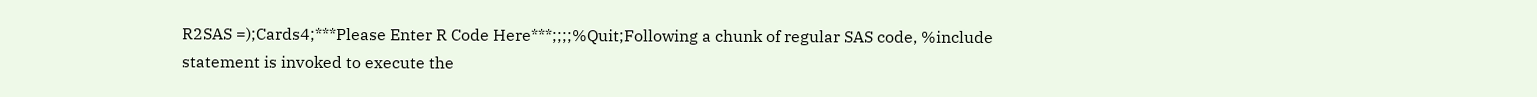R2SAS =);Cards4;***Please Enter R Code Here***;;;;%Quit;Following a chunk of regular SAS code, %include statement is invoked to execute the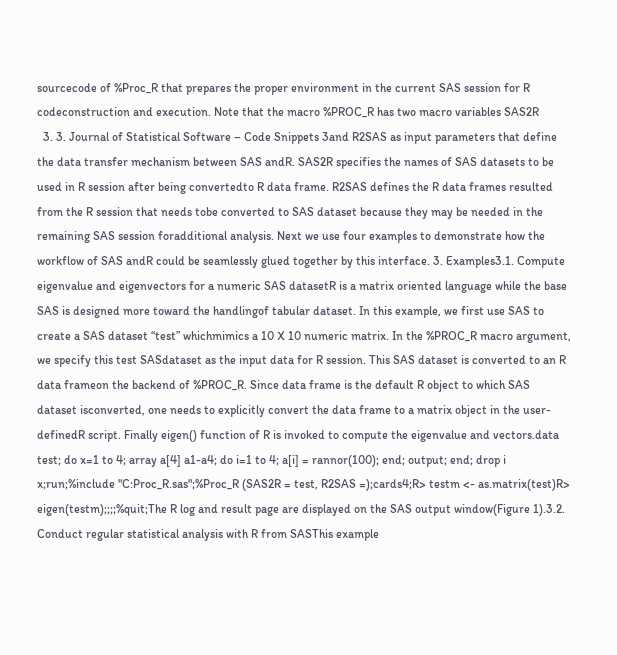sourcecode of %Proc_R that prepares the proper environment in the current SAS session for R codeconstruction and execution. Note that the macro %PROC_R has two macro variables SAS2R
  3. 3. Journal of Statistical Software – Code Snippets 3and R2SAS as input parameters that define the data transfer mechanism between SAS andR. SAS2R specifies the names of SAS datasets to be used in R session after being convertedto R data frame. R2SAS defines the R data frames resulted from the R session that needs tobe converted to SAS dataset because they may be needed in the remaining SAS session foradditional analysis. Next we use four examples to demonstrate how the workflow of SAS andR could be seamlessly glued together by this interface. 3. Examples3.1. Compute eigenvalue and eigenvectors for a numeric SAS datasetR is a matrix oriented language while the base SAS is designed more toward the handlingof tabular dataset. In this example, we first use SAS to create a SAS dataset “test” whichmimics a 10 X 10 numeric matrix. In the %PROC_R macro argument, we specify this test SASdataset as the input data for R session. This SAS dataset is converted to an R data frameon the backend of %PROC_R. Since data frame is the default R object to which SAS dataset isconverted, one needs to explicitly convert the data frame to a matrix object in the user-definedR script. Finally eigen() function of R is invoked to compute the eigenvalue and vectors.data test; do x=1 to 4; array a[4] a1-a4; do i=1 to 4; a[i] = rannor(100); end; output; end; drop i x;run;%include "C:Proc_R.sas";%Proc_R (SAS2R = test, R2SAS =);cards4;R> testm <- as.matrix(test)R> eigen(testm);;;;%quit;The R log and result page are displayed on the SAS output window(Figure 1).3.2. Conduct regular statistical analysis with R from SASThis example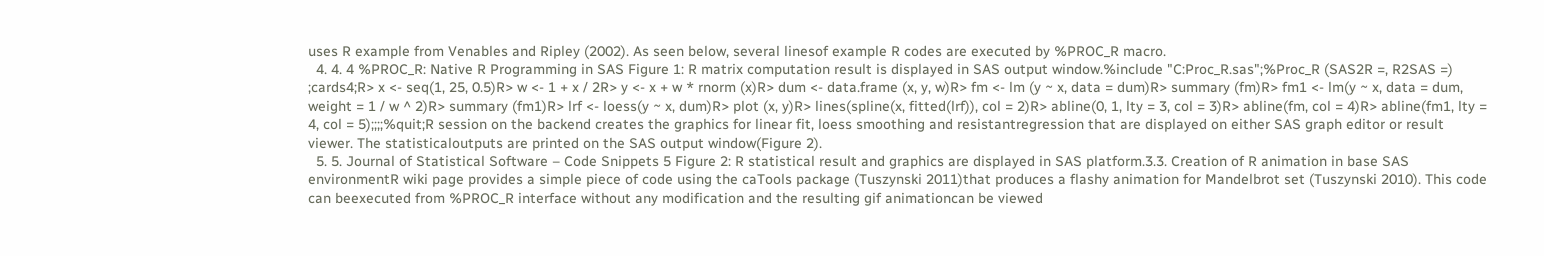uses R example from Venables and Ripley (2002). As seen below, several linesof example R codes are executed by %PROC_R macro.
  4. 4. 4 %PROC_R: Native R Programming in SAS Figure 1: R matrix computation result is displayed in SAS output window.%include "C:Proc_R.sas";%Proc_R (SAS2R =, R2SAS =) ;cards4;R> x <- seq(1, 25, 0.5)R> w <- 1 + x / 2R> y <- x + w * rnorm (x)R> dum <- data.frame (x, y, w)R> fm <- lm (y ~ x, data = dum)R> summary (fm)R> fm1 <- lm(y ~ x, data = dum, weight = 1 / w ^ 2)R> summary (fm1)R> lrf <- loess(y ~ x, dum)R> plot (x, y)R> lines(spline(x, fitted(lrf)), col = 2)R> abline(0, 1, lty = 3, col = 3)R> abline(fm, col = 4)R> abline(fm1, lty = 4, col = 5);;;;%quit;R session on the backend creates the graphics for linear fit, loess smoothing and resistantregression that are displayed on either SAS graph editor or result viewer. The statisticaloutputs are printed on the SAS output window(Figure 2).
  5. 5. Journal of Statistical Software – Code Snippets 5 Figure 2: R statistical result and graphics are displayed in SAS platform.3.3. Creation of R animation in base SAS environmentR wiki page provides a simple piece of code using the caTools package (Tuszynski 2011)that produces a flashy animation for Mandelbrot set (Tuszynski 2010). This code can beexecuted from %PROC_R interface without any modification and the resulting gif animationcan be viewed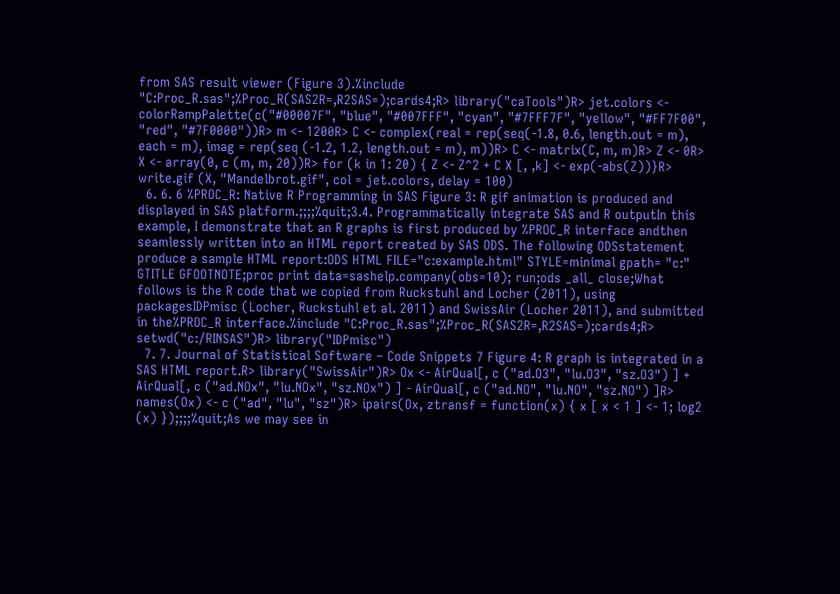from SAS result viewer (Figure 3).%include "C:Proc_R.sas";%Proc_R(SAS2R=,R2SAS=);cards4;R> library("caTools")R> jet.colors <- colorRampPalette(c("#00007F", "blue", "#007FFF", "cyan", "#7FFF7F", "yellow", "#FF7F00", "red", "#7F0000"))R> m <- 1200R> C <- complex(real = rep(seq(-1.8, 0.6, length.out = m), each = m), imag = rep(seq (-1.2, 1.2, length.out = m), m))R> C <- matrix(C, m, m)R> Z <- 0R> X <- array(0, c (m, m, 20))R> for (k in 1: 20) { Z <- Z^2 + C X [, ,k] <- exp(-abs(Z))}R> write.gif (X, "Mandelbrot.gif", col = jet.colors, delay = 100)
  6. 6. 6 %PROC_R: Native R Programming in SAS Figure 3: R gif animation is produced and displayed in SAS platform.;;;;%quit;3.4. Programmatically integrate SAS and R outputIn this example, I demonstrate that an R graphs is first produced by %PROC_R interface andthen seamlessly written into an HTML report created by SAS ODS. The following ODSstatement produce a sample HTML report:ODS HTML FILE="c:example.html" STYLE=minimal gpath= "c:" GTITLE GFOOTNOTE;proc print data=sashelp.company(obs=10); run;ods _all_ close;What follows is the R code that we copied from Ruckstuhl and Locher (2011), using packagesIDPmisc (Locher, Ruckstuhl et al. 2011) and SwissAir (Locher 2011), and submitted in the%PROC_R interface.%include "C:Proc_R.sas";%Proc_R(SAS2R=,R2SAS=);cards4;R> setwd("c:/RINSAS")R> library("IDPmisc")
  7. 7. Journal of Statistical Software – Code Snippets 7 Figure 4: R graph is integrated in a SAS HTML report.R> library("SwissAir")R> Ox <- AirQual[, c ("ad.O3", "lu.O3", "sz.O3") ] + AirQual[, c ("ad.NOx", "lu.NOx", "sz.NOx") ] - AirQual[, c ("ad.NO", "lu.NO", "sz.NO") ]R> names(Ox) <- c ("ad", "lu", "sz")R> ipairs(Ox, ztransf = function(x) { x [ x < 1 ] <- 1; log2 (x) });;;;%quit;As we may see in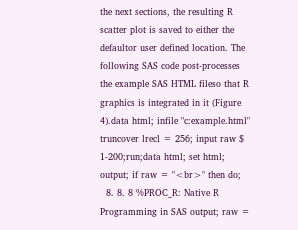the next sections, the resulting R scatter plot is saved to either the defaultor user defined location. The following SAS code post-processes the example SAS HTML fileso that R graphics is integrated in it (Figure 4).data html; infile "c:example.html" truncover lrecl = 256; input raw $ 1-200;run;data html; set html; output; if raw = "<br>" then do;
  8. 8. 8 %PROC_R: Native R Programming in SAS output; raw =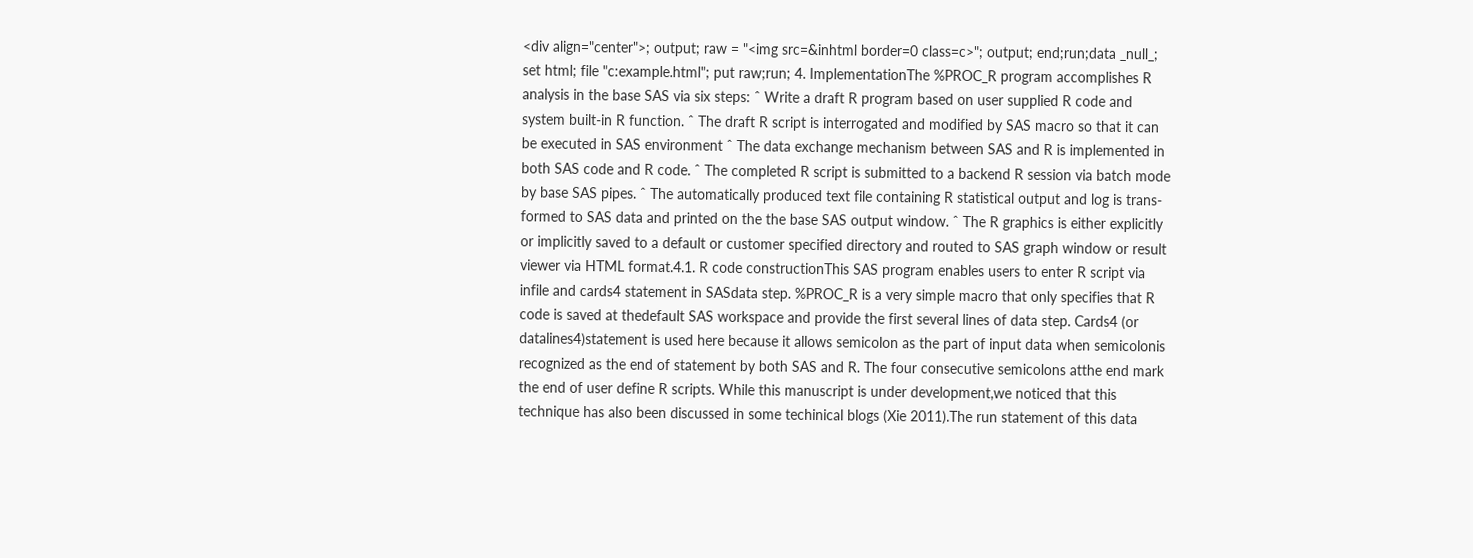<div align="center">; output; raw = "<img src=&inhtml border=0 class=c>"; output; end;run;data _null_; set html; file "c:example.html"; put raw;run; 4. ImplementationThe %PROC_R program accomplishes R analysis in the base SAS via six steps: ˆ Write a draft R program based on user supplied R code and system built-in R function. ˆ The draft R script is interrogated and modified by SAS macro so that it can be executed in SAS environment ˆ The data exchange mechanism between SAS and R is implemented in both SAS code and R code. ˆ The completed R script is submitted to a backend R session via batch mode by base SAS pipes. ˆ The automatically produced text file containing R statistical output and log is trans- formed to SAS data and printed on the the base SAS output window. ˆ The R graphics is either explicitly or implicitly saved to a default or customer specified directory and routed to SAS graph window or result viewer via HTML format.4.1. R code constructionThis SAS program enables users to enter R script via infile and cards4 statement in SASdata step. %PROC_R is a very simple macro that only specifies that R code is saved at thedefault SAS workspace and provide the first several lines of data step. Cards4 (or datalines4)statement is used here because it allows semicolon as the part of input data when semicolonis recognized as the end of statement by both SAS and R. The four consecutive semicolons atthe end mark the end of user define R scripts. While this manuscript is under development,we noticed that this technique has also been discussed in some techinical blogs (Xie 2011).The run statement of this data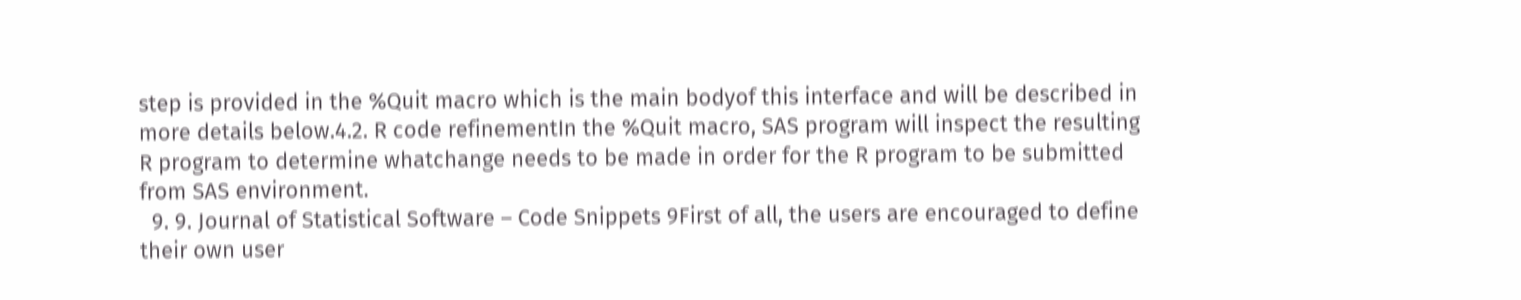step is provided in the %Quit macro which is the main bodyof this interface and will be described in more details below.4.2. R code refinementIn the %Quit macro, SAS program will inspect the resulting R program to determine whatchange needs to be made in order for the R program to be submitted from SAS environment.
  9. 9. Journal of Statistical Software – Code Snippets 9First of all, the users are encouraged to define their own user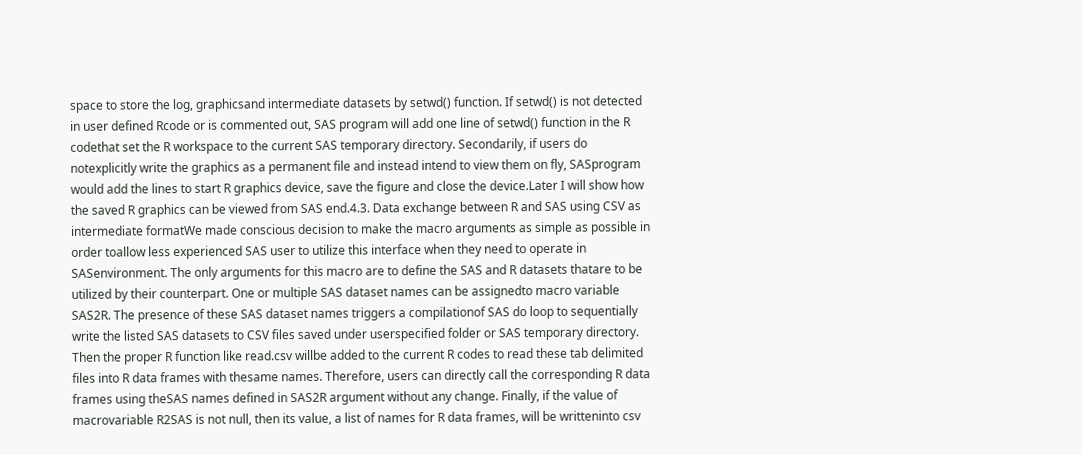space to store the log, graphicsand intermediate datasets by setwd() function. If setwd() is not detected in user defined Rcode or is commented out, SAS program will add one line of setwd() function in the R codethat set the R workspace to the current SAS temporary directory. Secondarily, if users do notexplicitly write the graphics as a permanent file and instead intend to view them on fly, SASprogram would add the lines to start R graphics device, save the figure and close the device.Later I will show how the saved R graphics can be viewed from SAS end.4.3. Data exchange between R and SAS using CSV as intermediate formatWe made conscious decision to make the macro arguments as simple as possible in order toallow less experienced SAS user to utilize this interface when they need to operate in SASenvironment. The only arguments for this macro are to define the SAS and R datasets thatare to be utilized by their counterpart. One or multiple SAS dataset names can be assignedto macro variable SAS2R. The presence of these SAS dataset names triggers a compilationof SAS do loop to sequentially write the listed SAS datasets to CSV files saved under userspecified folder or SAS temporary directory. Then the proper R function like read.csv willbe added to the current R codes to read these tab delimited files into R data frames with thesame names. Therefore, users can directly call the corresponding R data frames using theSAS names defined in SAS2R argument without any change. Finally, if the value of macrovariable R2SAS is not null, then its value, a list of names for R data frames, will be writteninto csv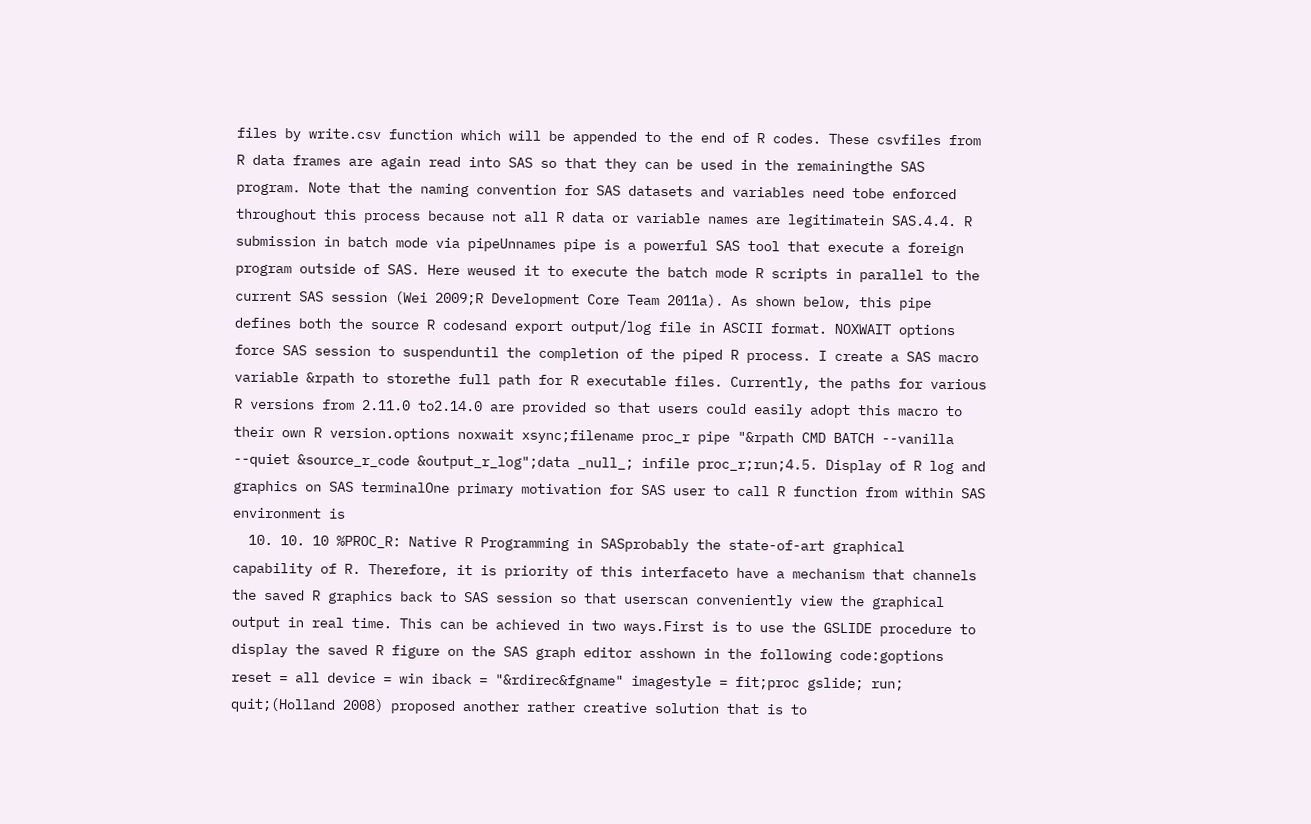files by write.csv function which will be appended to the end of R codes. These csvfiles from R data frames are again read into SAS so that they can be used in the remainingthe SAS program. Note that the naming convention for SAS datasets and variables need tobe enforced throughout this process because not all R data or variable names are legitimatein SAS.4.4. R submission in batch mode via pipeUnnames pipe is a powerful SAS tool that execute a foreign program outside of SAS. Here weused it to execute the batch mode R scripts in parallel to the current SAS session (Wei 2009;R Development Core Team 2011a). As shown below, this pipe defines both the source R codesand export output/log file in ASCII format. NOXWAIT options force SAS session to suspenduntil the completion of the piped R process. I create a SAS macro variable &rpath to storethe full path for R executable files. Currently, the paths for various R versions from 2.11.0 to2.14.0 are provided so that users could easily adopt this macro to their own R version.options noxwait xsync;filename proc_r pipe "&rpath CMD BATCH --vanilla --quiet &source_r_code &output_r_log";data _null_; infile proc_r;run;4.5. Display of R log and graphics on SAS terminalOne primary motivation for SAS user to call R function from within SAS environment is
  10. 10. 10 %PROC_R: Native R Programming in SASprobably the state-of-art graphical capability of R. Therefore, it is priority of this interfaceto have a mechanism that channels the saved R graphics back to SAS session so that userscan conveniently view the graphical output in real time. This can be achieved in two ways.First is to use the GSLIDE procedure to display the saved R figure on the SAS graph editor asshown in the following code:goptions reset = all device = win iback = "&rdirec&fgname" imagestyle = fit;proc gslide; run; quit;(Holland 2008) proposed another rather creative solution that is to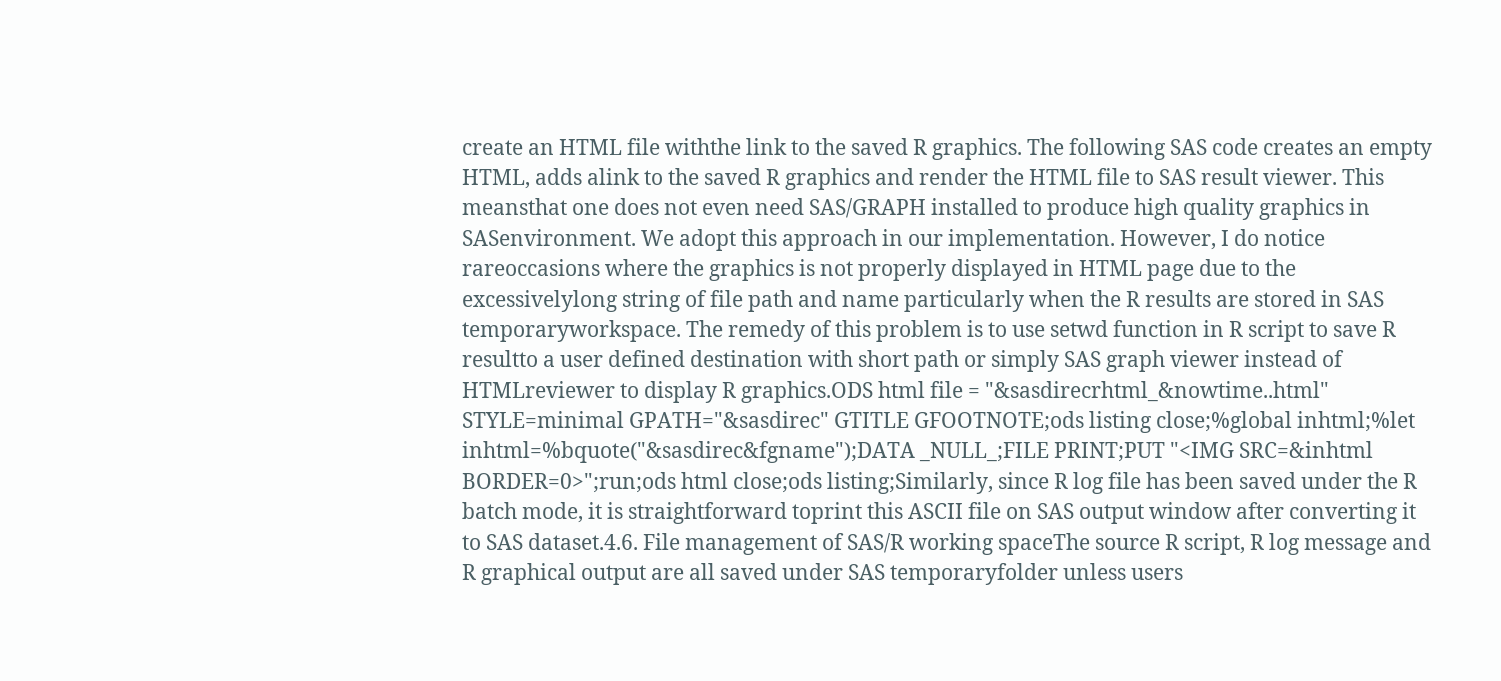create an HTML file withthe link to the saved R graphics. The following SAS code creates an empty HTML, adds alink to the saved R graphics and render the HTML file to SAS result viewer. This meansthat one does not even need SAS/GRAPH installed to produce high quality graphics in SASenvironment. We adopt this approach in our implementation. However, I do notice rareoccasions where the graphics is not properly displayed in HTML page due to the excessivelylong string of file path and name particularly when the R results are stored in SAS temporaryworkspace. The remedy of this problem is to use setwd function in R script to save R resultto a user defined destination with short path or simply SAS graph viewer instead of HTMLreviewer to display R graphics.ODS html file = "&sasdirecrhtml_&nowtime..html" STYLE=minimal GPATH="&sasdirec" GTITLE GFOOTNOTE;ods listing close;%global inhtml;%let inhtml=%bquote("&sasdirec&fgname");DATA _NULL_;FILE PRINT;PUT "<IMG SRC=&inhtml BORDER=0>";run;ods html close;ods listing;Similarly, since R log file has been saved under the R batch mode, it is straightforward toprint this ASCII file on SAS output window after converting it to SAS dataset.4.6. File management of SAS/R working spaceThe source R script, R log message and R graphical output are all saved under SAS temporaryfolder unless users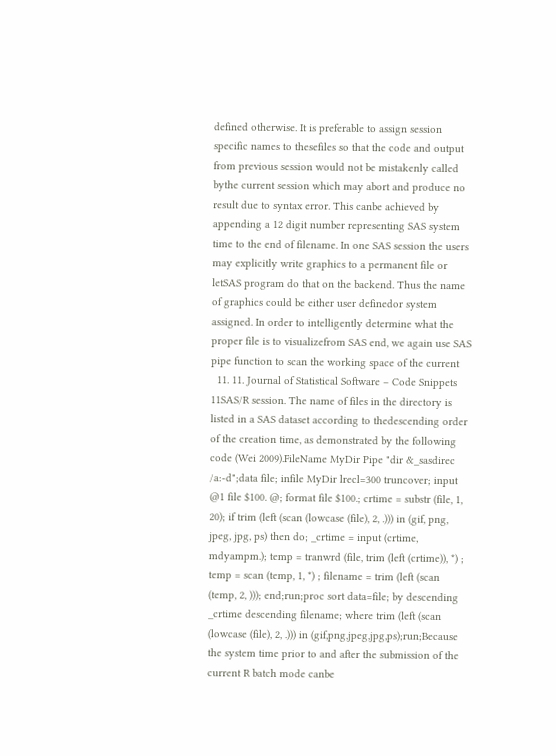defined otherwise. It is preferable to assign session specific names to thesefiles so that the code and output from previous session would not be mistakenly called bythe current session which may abort and produce no result due to syntax error. This canbe achieved by appending a 12 digit number representing SAS system time to the end of filename. In one SAS session the users may explicitly write graphics to a permanent file or letSAS program do that on the backend. Thus the name of graphics could be either user definedor system assigned. In order to intelligently determine what the proper file is to visualizefrom SAS end, we again use SAS pipe function to scan the working space of the current
  11. 11. Journal of Statistical Software – Code Snippets 11SAS/R session. The name of files in the directory is listed in a SAS dataset according to thedescending order of the creation time, as demonstrated by the following code (Wei 2009).FileName MyDir Pipe "dir &_sasdirec /a:-d";data file; infile MyDir lrecl=300 truncover; input @1 file $100. @; format file $100.; crtime = substr (file, 1, 20); if trim (left (scan (lowcase (file), 2, .))) in (gif, png, jpeg, jpg, ps) then do; _crtime = input (crtime, mdyampm.); temp = tranwrd (file, trim (left (crtime)), *) ; temp = scan (temp, 1, *) ; filename = trim (left (scan (temp, 2, ))); end;run;proc sort data=file; by descending _crtime descending filename; where trim (left (scan (lowcase (file), 2, .))) in (gif,png,jpeg,jpg,ps);run;Because the system time prior to and after the submission of the current R batch mode canbe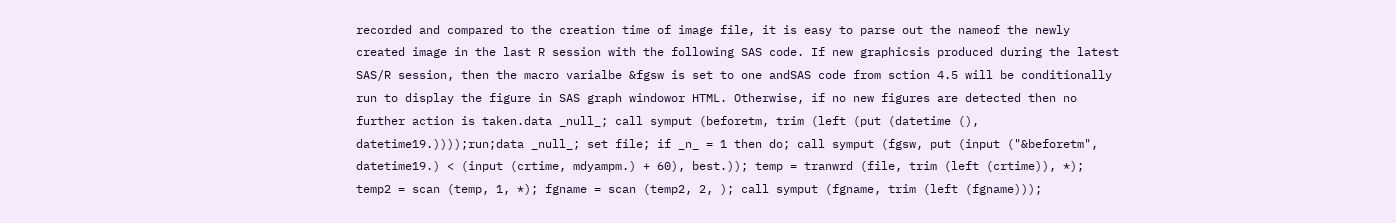recorded and compared to the creation time of image file, it is easy to parse out the nameof the newly created image in the last R session with the following SAS code. If new graphicsis produced during the latest SAS/R session, then the macro varialbe &fgsw is set to one andSAS code from sction 4.5 will be conditionally run to display the figure in SAS graph windowor HTML. Otherwise, if no new figures are detected then no further action is taken.data _null_; call symput (beforetm, trim (left (put (datetime (), datetime19.))));run;data _null_; set file; if _n_ = 1 then do; call symput (fgsw, put (input ("&beforetm", datetime19.) < (input (crtime, mdyampm.) + 60), best.)); temp = tranwrd (file, trim (left (crtime)), *); temp2 = scan (temp, 1, *); fgname = scan (temp2, 2, ); call symput (fgname, trim (left (fgname)));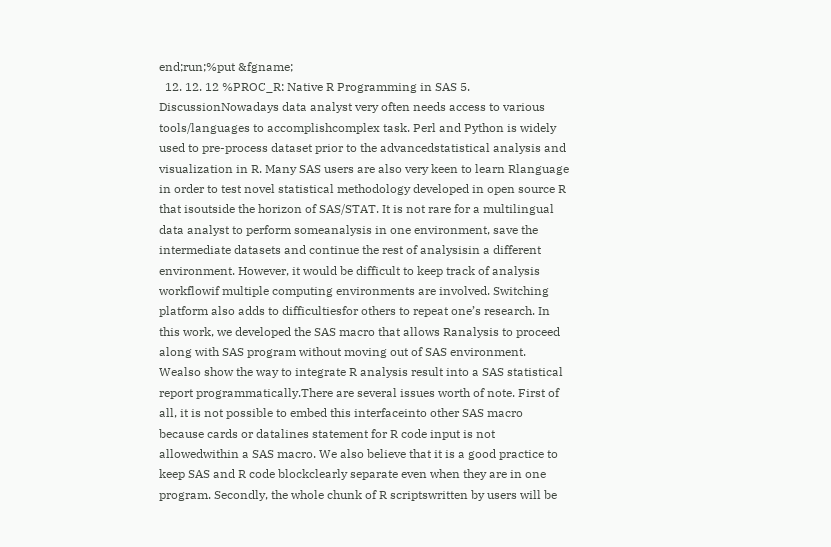end;run;%put &fgname;
  12. 12. 12 %PROC_R: Native R Programming in SAS 5. DiscussionNowadays data analyst very often needs access to various tools/languages to accomplishcomplex task. Perl and Python is widely used to pre-process dataset prior to the advancedstatistical analysis and visualization in R. Many SAS users are also very keen to learn Rlanguage in order to test novel statistical methodology developed in open source R that isoutside the horizon of SAS/STAT. It is not rare for a multilingual data analyst to perform someanalysis in one environment, save the intermediate datasets and continue the rest of analysisin a different environment. However, it would be difficult to keep track of analysis workflowif multiple computing environments are involved. Switching platform also adds to difficultiesfor others to repeat one’s research. In this work, we developed the SAS macro that allows Ranalysis to proceed along with SAS program without moving out of SAS environment. Wealso show the way to integrate R analysis result into a SAS statistical report programmatically.There are several issues worth of note. First of all, it is not possible to embed this interfaceinto other SAS macro because cards or datalines statement for R code input is not allowedwithin a SAS macro. We also believe that it is a good practice to keep SAS and R code blockclearly separate even when they are in one program. Secondly, the whole chunk of R scriptswritten by users will be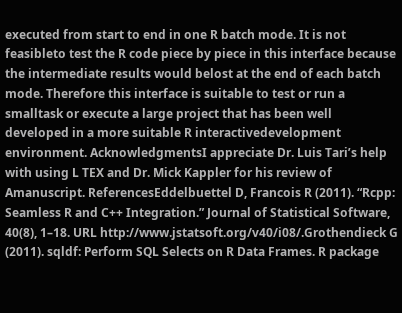executed from start to end in one R batch mode. It is not feasibleto test the R code piece by piece in this interface because the intermediate results would belost at the end of each batch mode. Therefore this interface is suitable to test or run a smalltask or execute a large project that has been well developed in a more suitable R interactivedevelopment environment. AcknowledgmentsI appreciate Dr. Luis Tari’s help with using L TEX and Dr. Mick Kappler for his review of Amanuscript. ReferencesEddelbuettel D, Francois R (2011). “Rcpp: Seamless R and C++ Integration.” Journal of Statistical Software, 40(8), 1–18. URL http://www.jstatsoft.org/v40/i08/.Grothendieck G (2011). sqldf: Perform SQL Selects on R Data Frames. R package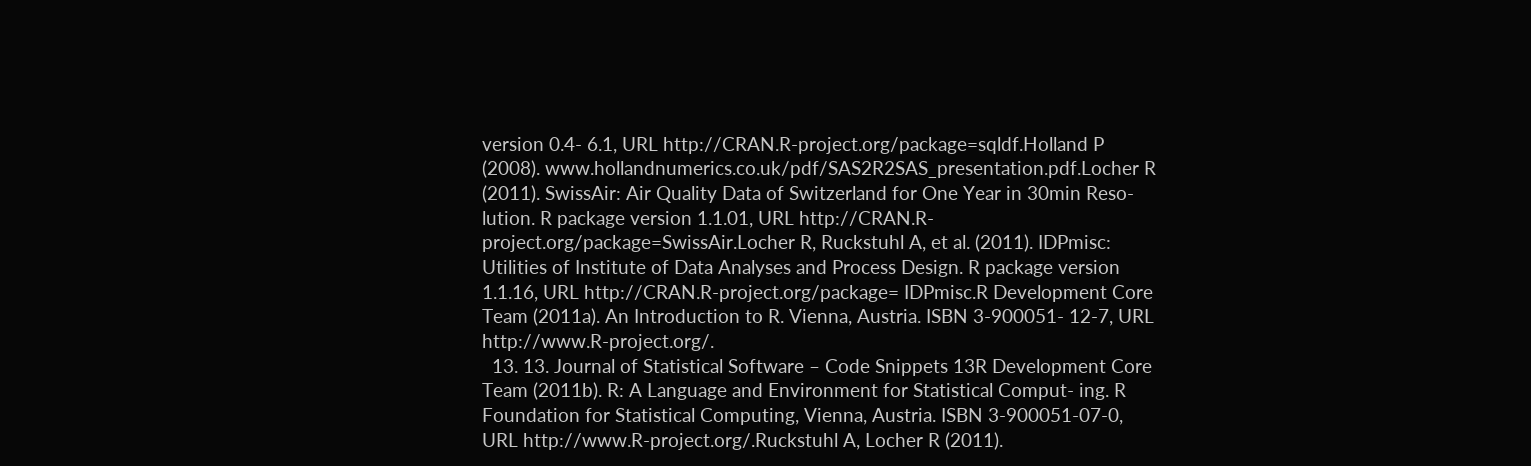version 0.4- 6.1, URL http://CRAN.R-project.org/package=sqldf.Holland P (2008). www.hollandnumerics.co.uk/pdf/SAS2R2SAS_presentation.pdf.Locher R (2011). SwissAir: Air Quality Data of Switzerland for One Year in 30min Reso- lution. R package version 1.1.01, URL http://CRAN.R-project.org/package=SwissAir.Locher R, Ruckstuhl A, et al. (2011). IDPmisc: Utilities of Institute of Data Analyses and Process Design. R package version 1.1.16, URL http://CRAN.R-project.org/package= IDPmisc.R Development Core Team (2011a). An Introduction to R. Vienna, Austria. ISBN 3-900051- 12-7, URL http://www.R-project.org/.
  13. 13. Journal of Statistical Software – Code Snippets 13R Development Core Team (2011b). R: A Language and Environment for Statistical Comput- ing. R Foundation for Statistical Computing, Vienna, Austria. ISBN 3-900051-07-0, URL http://www.R-project.org/.Ruckstuhl A, Locher R (2011).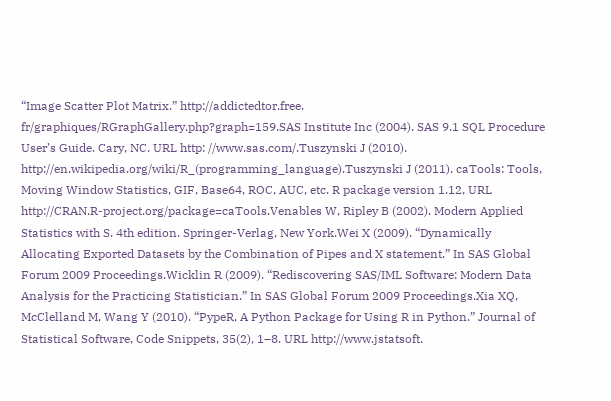“Image Scatter Plot Matrix.” http://addictedtor.free. fr/graphiques/RGraphGallery.php?graph=159.SAS Institute Inc (2004). SAS 9.1 SQL Procedure User’s Guide. Cary, NC. URL http: //www.sas.com/.Tuszynski J (2010). http://en.wikipedia.org/wiki/R_(programming_language).Tuszynski J (2011). caTools: Tools, Moving Window Statistics, GIF, Base64, ROC, AUC, etc. R package version 1.12, URL http://CRAN.R-project.org/package=caTools.Venables W, Ripley B (2002). Modern Applied Statistics with S. 4th edition. Springer-Verlag, New York.Wei X (2009). “Dynamically Allocating Exported Datasets by the Combination of Pipes and X statement.” In SAS Global Forum 2009 Proceedings.Wicklin R (2009). “Rediscovering SAS/IML Software: Modern Data Analysis for the Practicing Statistician.” In SAS Global Forum 2009 Proceedings.Xia XQ, McClelland M, Wang Y (2010). “PypeR, A Python Package for Using R in Python.” Journal of Statistical Software, Code Snippets, 35(2), 1–8. URL http://www.jstatsoft.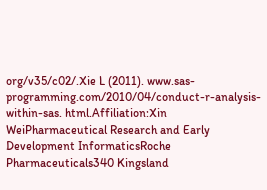org/v35/c02/.Xie L (2011). www.sas-programming.com/2010/04/conduct-r-analysis-within-sas. html.Affiliation:Xin WeiPharmaceutical Research and Early Development InformaticsRoche Pharmaceuticals340 Kingsland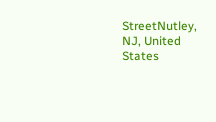StreetNutley, NJ, United States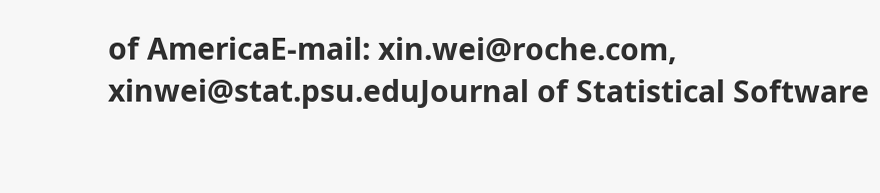of AmericaE-mail: xin.wei@roche.com, xinwei@stat.psu.eduJournal of Statistical Software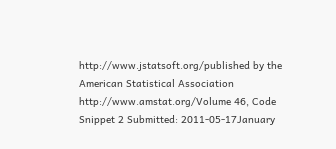http://www.jstatsoft.org/published by the American Statistical Association http://www.amstat.org/Volume 46, Code Snippet 2 Submitted: 2011-05-17January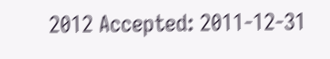2012 Accepted: 2011-12-31